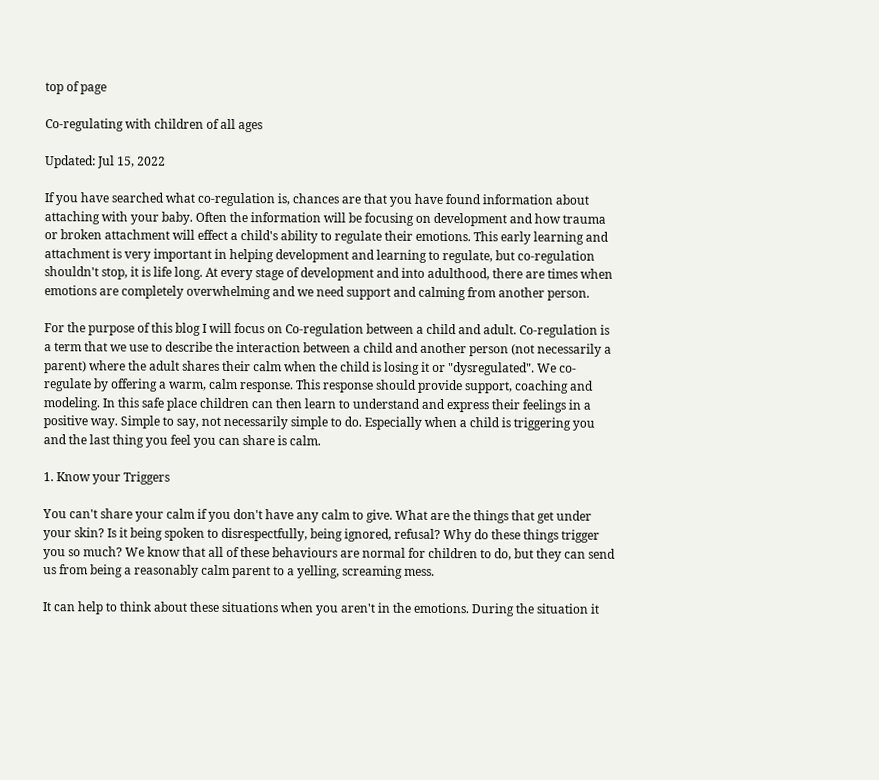top of page

Co-regulating with children of all ages

Updated: Jul 15, 2022

If you have searched what co-regulation is, chances are that you have found information about attaching with your baby. Often the information will be focusing on development and how trauma or broken attachment will effect a child's ability to regulate their emotions. This early learning and attachment is very important in helping development and learning to regulate, but co-regulation shouldn't stop, it is life long. At every stage of development and into adulthood, there are times when emotions are completely overwhelming and we need support and calming from another person.

For the purpose of this blog I will focus on Co-regulation between a child and adult. Co-regulation is a term that we use to describe the interaction between a child and another person (not necessarily a parent) where the adult shares their calm when the child is losing it or "dysregulated". We co-regulate by offering a warm, calm response. This response should provide support, coaching and modeling. In this safe place children can then learn to understand and express their feelings in a positive way. Simple to say, not necessarily simple to do. Especially when a child is triggering you and the last thing you feel you can share is calm.

1. Know your Triggers

You can't share your calm if you don't have any calm to give. What are the things that get under your skin? Is it being spoken to disrespectfully, being ignored, refusal? Why do these things trigger you so much? We know that all of these behaviours are normal for children to do, but they can send us from being a reasonably calm parent to a yelling, screaming mess.

It can help to think about these situations when you aren't in the emotions. During the situation it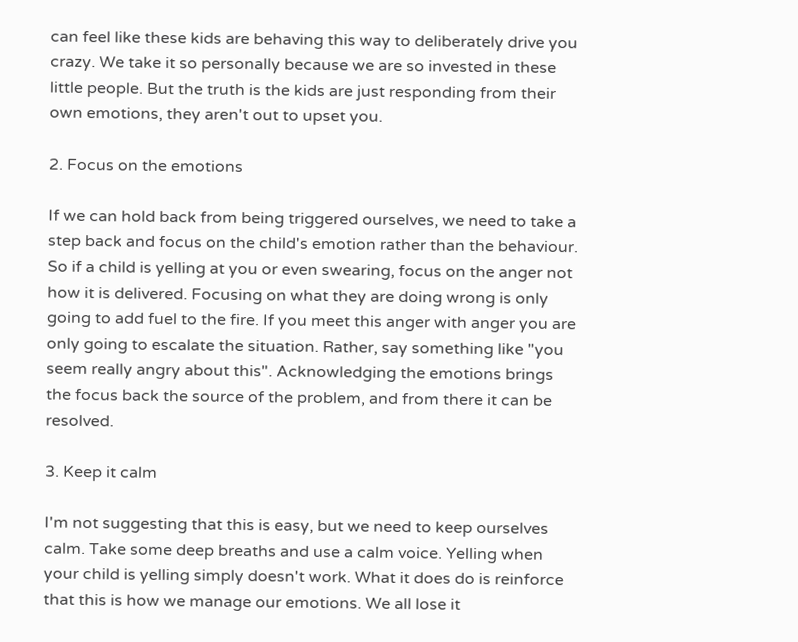can feel like these kids are behaving this way to deliberately drive you crazy. We take it so personally because we are so invested in these little people. But the truth is the kids are just responding from their own emotions, they aren't out to upset you.

2. Focus on the emotions

If we can hold back from being triggered ourselves, we need to take a step back and focus on the child's emotion rather than the behaviour. So if a child is yelling at you or even swearing, focus on the anger not how it is delivered. Focusing on what they are doing wrong is only going to add fuel to the fire. If you meet this anger with anger you are only going to escalate the situation. Rather, say something like "you seem really angry about this". Acknowledging the emotions brings the focus back the source of the problem, and from there it can be resolved.

3. Keep it calm

I'm not suggesting that this is easy, but we need to keep ourselves calm. Take some deep breaths and use a calm voice. Yelling when your child is yelling simply doesn't work. What it does do is reinforce that this is how we manage our emotions. We all lose it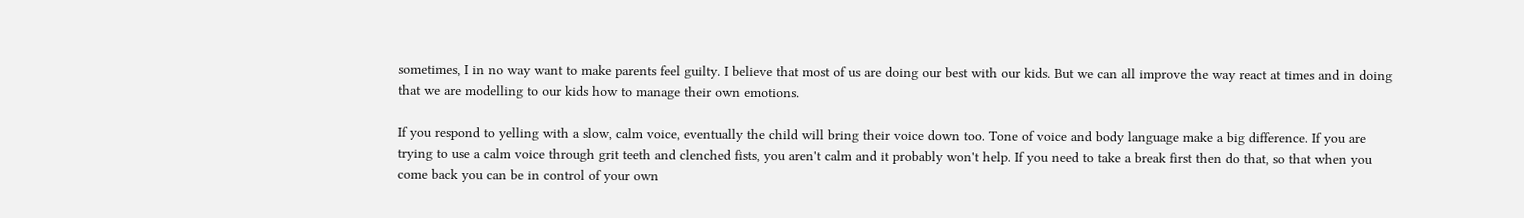sometimes, I in no way want to make parents feel guilty. I believe that most of us are doing our best with our kids. But we can all improve the way react at times and in doing that we are modelling to our kids how to manage their own emotions.

If you respond to yelling with a slow, calm voice, eventually the child will bring their voice down too. Tone of voice and body language make a big difference. If you are trying to use a calm voice through grit teeth and clenched fists, you aren't calm and it probably won't help. If you need to take a break first then do that, so that when you come back you can be in control of your own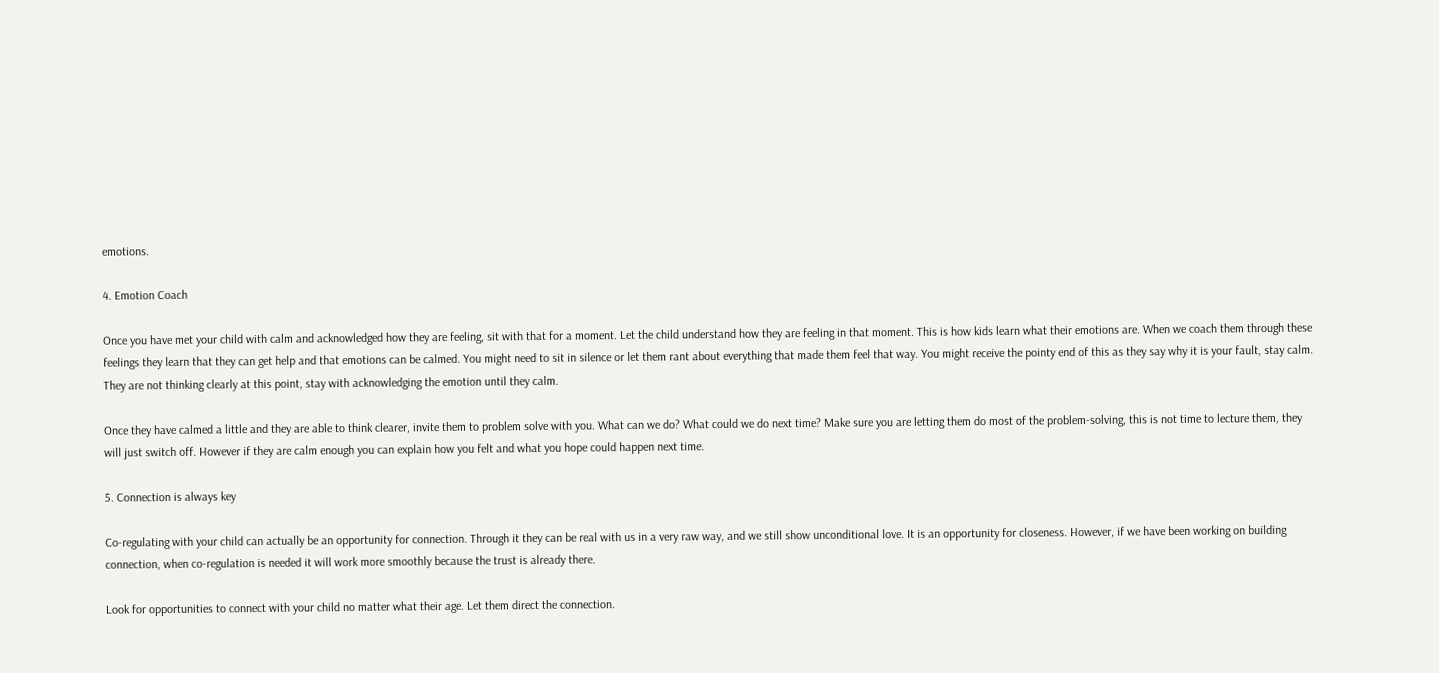emotions.

4. Emotion Coach

Once you have met your child with calm and acknowledged how they are feeling, sit with that for a moment. Let the child understand how they are feeling in that moment. This is how kids learn what their emotions are. When we coach them through these feelings they learn that they can get help and that emotions can be calmed. You might need to sit in silence or let them rant about everything that made them feel that way. You might receive the pointy end of this as they say why it is your fault, stay calm. They are not thinking clearly at this point, stay with acknowledging the emotion until they calm.

Once they have calmed a little and they are able to think clearer, invite them to problem solve with you. What can we do? What could we do next time? Make sure you are letting them do most of the problem-solving, this is not time to lecture them, they will just switch off. However if they are calm enough you can explain how you felt and what you hope could happen next time.

5. Connection is always key

Co-regulating with your child can actually be an opportunity for connection. Through it they can be real with us in a very raw way, and we still show unconditional love. It is an opportunity for closeness. However, if we have been working on building connection, when co-regulation is needed it will work more smoothly because the trust is already there.

Look for opportunities to connect with your child no matter what their age. Let them direct the connection.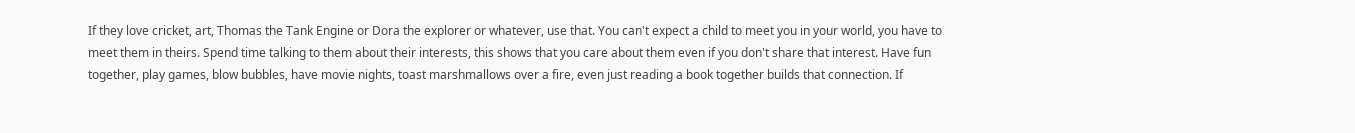If they love cricket, art, Thomas the Tank Engine or Dora the explorer or whatever, use that. You can't expect a child to meet you in your world, you have to meet them in theirs. Spend time talking to them about their interests, this shows that you care about them even if you don't share that interest. Have fun together, play games, blow bubbles, have movie nights, toast marshmallows over a fire, even just reading a book together builds that connection. If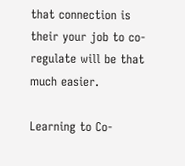that connection is their your job to co-regulate will be that much easier.

Learning to Co-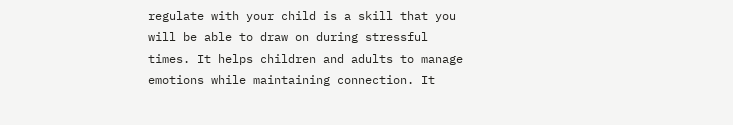regulate with your child is a skill that you will be able to draw on during stressful times. It helps children and adults to manage emotions while maintaining connection. It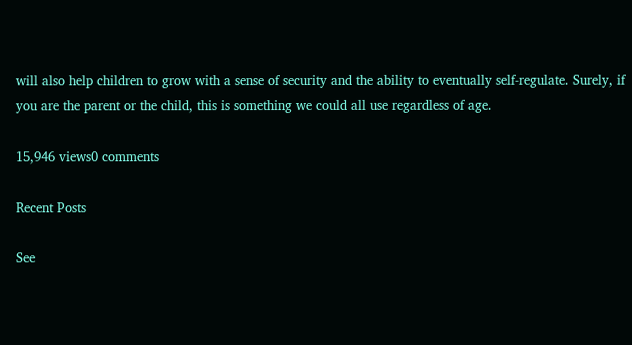will also help children to grow with a sense of security and the ability to eventually self-regulate. Surely, if you are the parent or the child, this is something we could all use regardless of age.

15,946 views0 comments

Recent Posts

See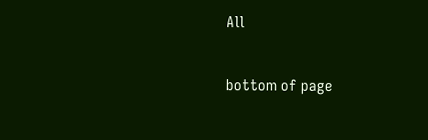All


bottom of page